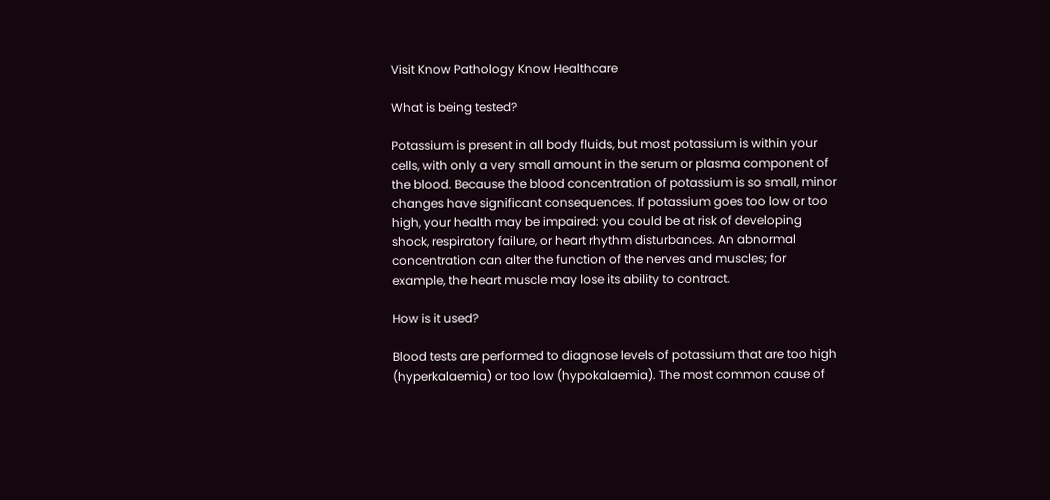Visit Know Pathology Know Healthcare

What is being tested?

Potassium is present in all body fluids, but most potassium is within your cells, with only a very small amount in the serum or plasma component of the blood. Because the blood concentration of potassium is so small, minor changes have significant consequences. If potassium goes too low or too high, your health may be impaired: you could be at risk of developing shock, respiratory failure, or heart rhythm disturbances. An abnormal concentration can alter the function of the nerves and muscles; for example, the heart muscle may lose its ability to contract.

How is it used?

Blood tests are performed to diagnose levels of potassium that are too high (hyperkalaemia) or too low (hypokalaemia). The most common cause of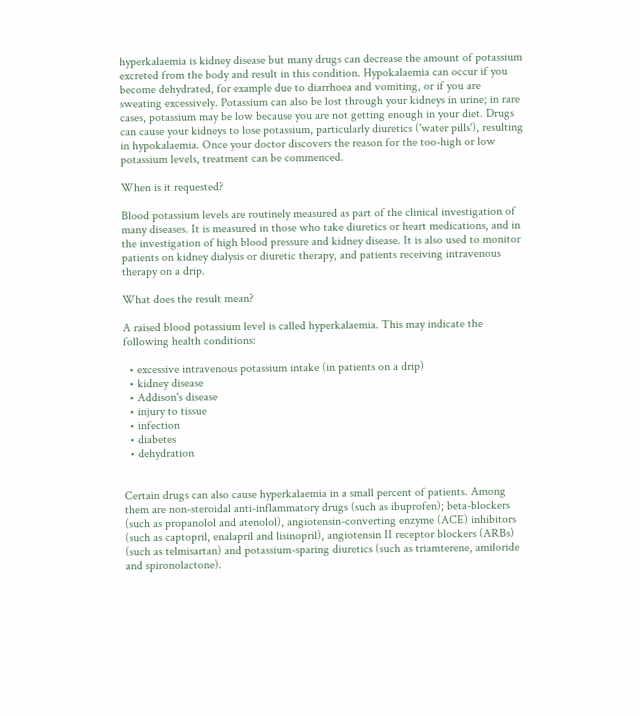hyperkalaemia is kidney disease but many drugs can decrease the amount of potassium excreted from the body and result in this condition. Hypokalaemia can occur if you become dehydrated, for example due to diarrhoea and vomiting, or if you are sweating excessively. Potassium can also be lost through your kidneys in urine; in rare cases, potassium may be low because you are not getting enough in your diet. Drugs can cause your kidneys to lose potassium, particularly diuretics ('water pills'), resulting in hypokalaemia. Once your doctor discovers the reason for the too-high or low potassium levels, treatment can be commenced.

When is it requested?

Blood potassium levels are routinely measured as part of the clinical investigation of many diseases. It is measured in those who take diuretics or heart medications, and in the investigation of high blood pressure and kidney disease. It is also used to monitor patients on kidney dialysis or diuretic therapy, and patients receiving intravenous therapy on a drip.

What does the result mean?

A raised blood potassium level is called hyperkalaemia. This may indicate the following health conditions:

  • excessive intravenous potassium intake (in patients on a drip)
  • kidney disease
  • Addison's disease
  • injury to tissue
  • infection
  • diabetes
  • dehydration


Certain drugs can also cause hyperkalaemia in a small percent of patients. Among them are non-steroidal anti-inflammatory drugs (such as ibuprofen); beta-blockers (such as propanolol and atenolol), angiotensin-converting enzyme (ACE) inhibitors (such as captopril, enalapril and lisinopril), angiotensin II receptor blockers (ARBs) (such as telmisartan) and potassium-sparing diuretics (such as triamterene, amiloride and spironolactone).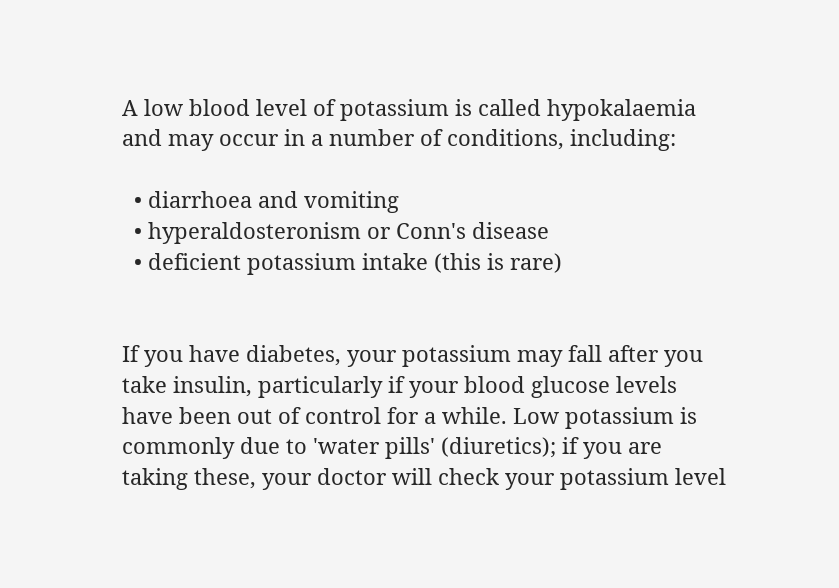A low blood level of potassium is called hypokalaemia and may occur in a number of conditions, including:

  • diarrhoea and vomiting
  • hyperaldosteronism or Conn's disease
  • deficient potassium intake (this is rare)


If you have diabetes, your potassium may fall after you take insulin, particularly if your blood glucose levels have been out of control for a while. Low potassium is commonly due to 'water pills' (diuretics); if you are taking these, your doctor will check your potassium level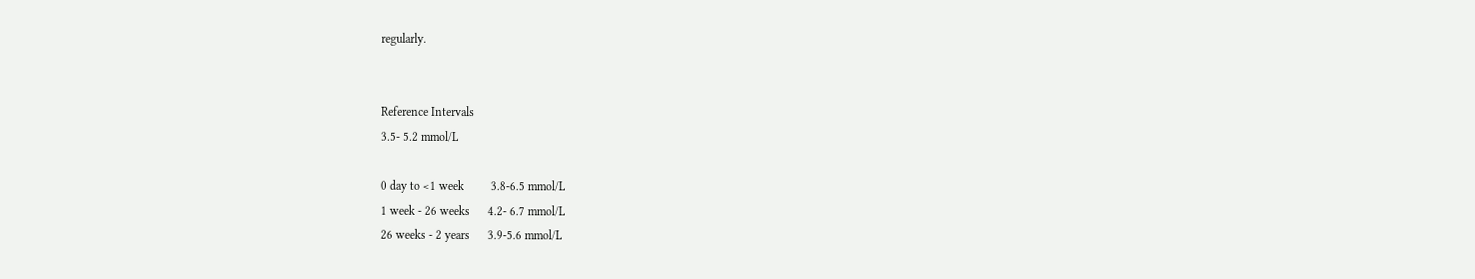regularly.


Reference Intervals
3.5- 5.2 mmol/L

0 day to <1 week         3.8-6.5 mmol/L
1 week - 26 weeks      4.2- 6.7 mmol/L
26 weeks - 2 years      3.9-5.6 mmol/L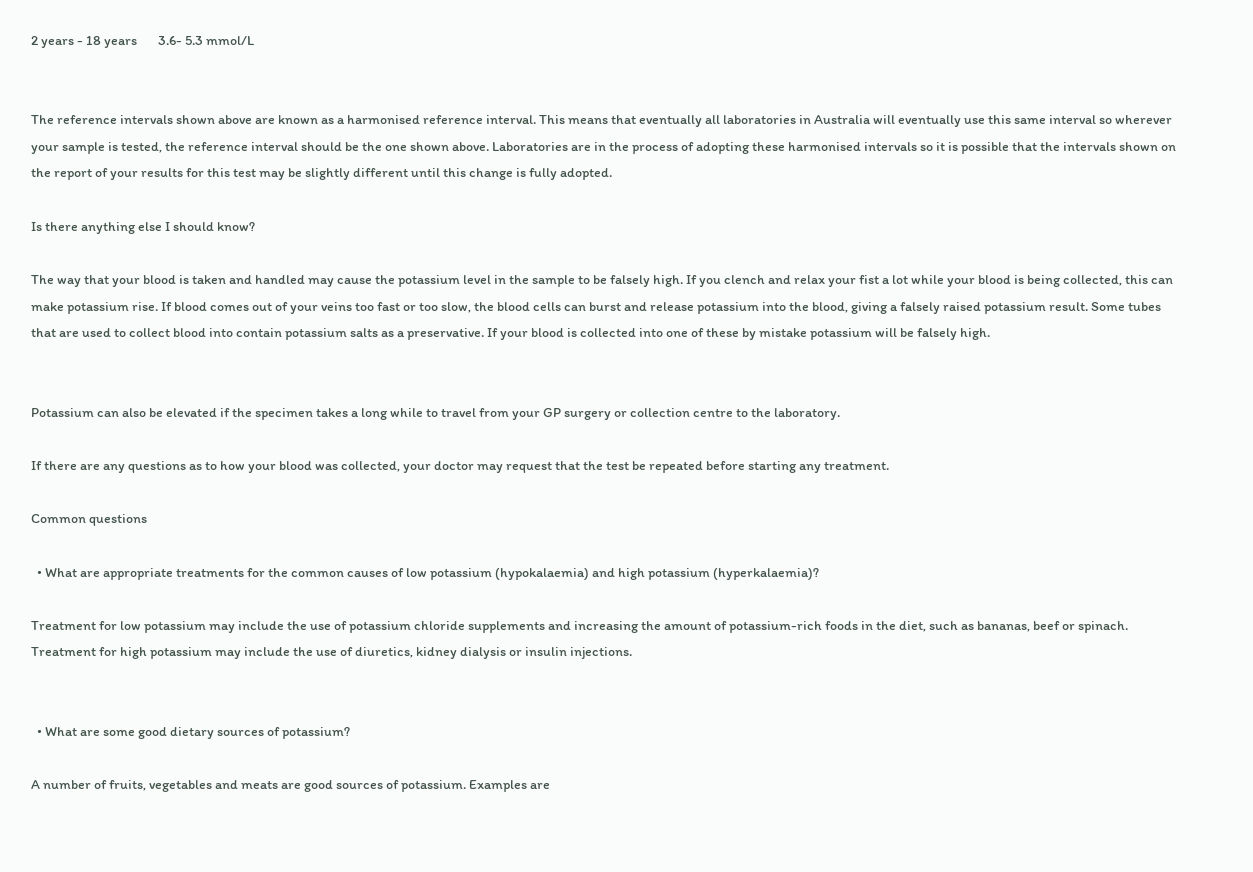2 years - 18 years       3.6- 5.3 mmol/L


The reference intervals shown above are known as a harmonised reference interval. This means that eventually all laboratories in Australia will eventually use this same interval so wherever your sample is tested, the reference interval should be the one shown above. Laboratories are in the process of adopting these harmonised intervals so it is possible that the intervals shown on the report of your results for this test may be slightly different until this change is fully adopted.

Is there anything else I should know?

The way that your blood is taken and handled may cause the potassium level in the sample to be falsely high. If you clench and relax your fist a lot while your blood is being collected, this can make potassium rise. If blood comes out of your veins too fast or too slow, the blood cells can burst and release potassium into the blood, giving a falsely raised potassium result. Some tubes that are used to collect blood into contain potassium salts as a preservative. If your blood is collected into one of these by mistake potassium will be falsely high.


Potassium can also be elevated if the specimen takes a long while to travel from your GP surgery or collection centre to the laboratory.

If there are any questions as to how your blood was collected, your doctor may request that the test be repeated before starting any treatment.

Common questions

  • What are appropriate treatments for the common causes of low potassium (hypokalaemia) and high potassium (hyperkalaemia)?

Treatment for low potassium may include the use of potassium chloride supplements and increasing the amount of potassium-rich foods in the diet, such as bananas, beef or spinach. Treatment for high potassium may include the use of diuretics, kidney dialysis or insulin injections.


  • What are some good dietary sources of potassium?

A number of fruits, vegetables and meats are good sources of potassium. Examples are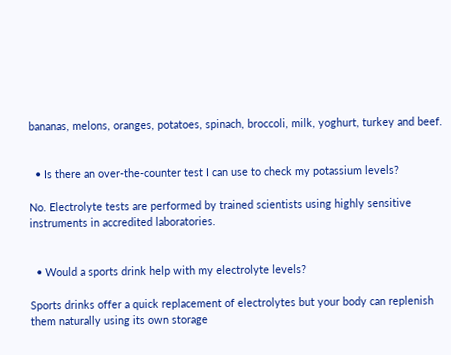bananas, melons, oranges, potatoes, spinach, broccoli, milk, yoghurt, turkey and beef.


  • Is there an over-the-counter test I can use to check my potassium levels?

No. Electrolyte tests are performed by trained scientists using highly sensitive instruments in accredited laboratories.


  • Would a sports drink help with my electrolyte levels?

Sports drinks offer a quick replacement of electrolytes but your body can replenish them naturally using its own storage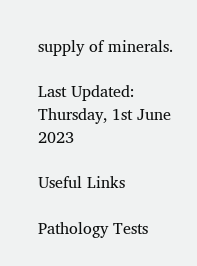supply of minerals.

Last Updated: Thursday, 1st June 2023

Useful Links

Pathology Tests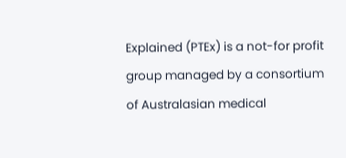Explained (PTEx) is a not-for profit group managed by a consortium of Australasian medical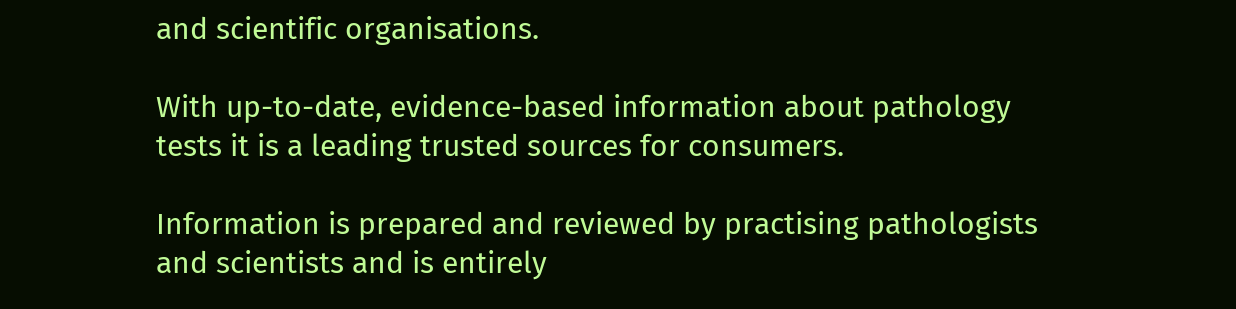and scientific organisations.

With up-to-date, evidence-based information about pathology tests it is a leading trusted sources for consumers.

Information is prepared and reviewed by practising pathologists and scientists and is entirely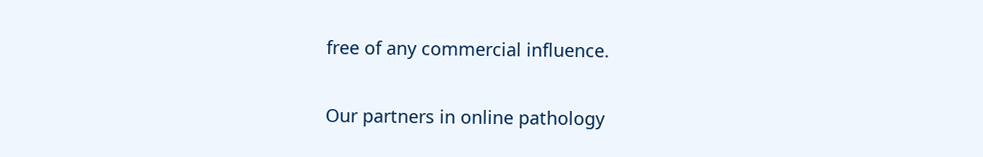free of any commercial influence.

Our partners in online pathology